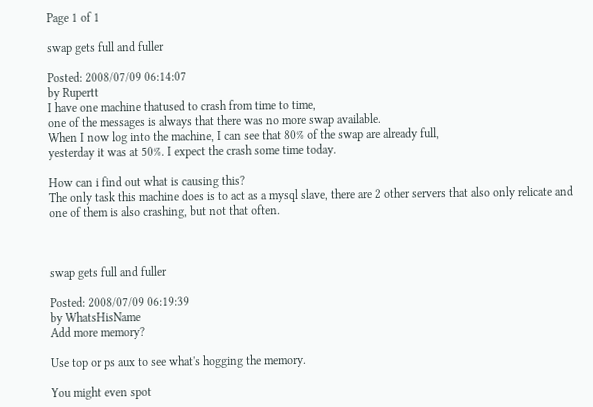Page 1 of 1

swap gets full and fuller

Posted: 2008/07/09 06:14:07
by Rupertt
I have one machine thatused to crash from time to time,
one of the messages is always that there was no more swap available.
When I now log into the machine, I can see that 80% of the swap are already full,
yesterday it was at 50%. I expect the crash some time today.

How can i find out what is causing this?
The only task this machine does is to act as a mysql slave, there are 2 other servers that also only relicate and
one of them is also crashing, but not that often.



swap gets full and fuller

Posted: 2008/07/09 06:19:39
by WhatsHisName
Add more memory?

Use top or ps aux to see what's hogging the memory.

You might even spot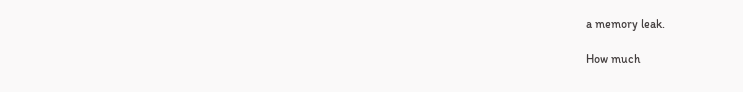a memory leak.

How much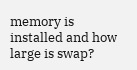memory is installed and how large is swap?